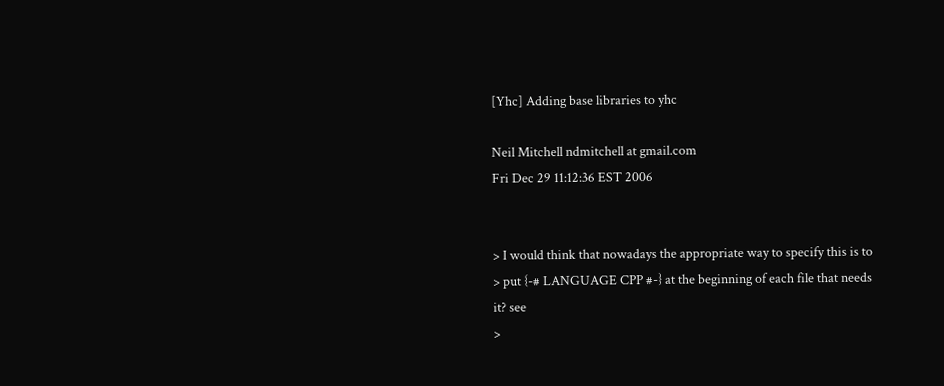[Yhc] Adding base libraries to yhc

Neil Mitchell ndmitchell at gmail.com
Fri Dec 29 11:12:36 EST 2006


> I would think that nowadays the appropriate way to specify this is to
> put {-# LANGUAGE CPP #-} at the beginning of each file that needs it? see
>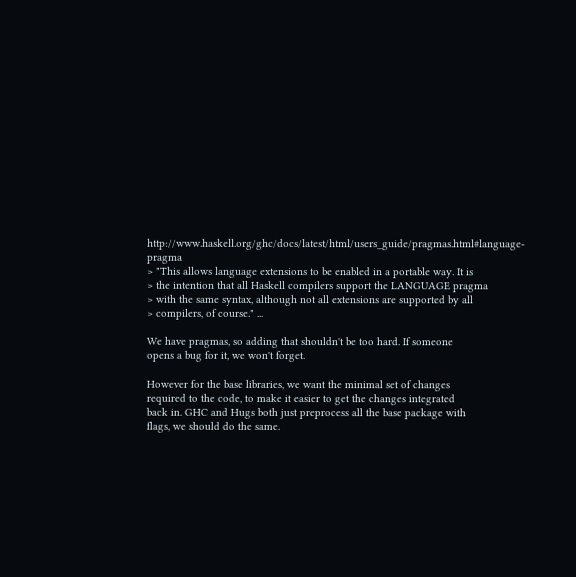http://www.haskell.org/ghc/docs/latest/html/users_guide/pragmas.html#language-pragma
> "This allows language extensions to be enabled in a portable way. It is
> the intention that all Haskell compilers support the LANGUAGE pragma
> with the same syntax, although not all extensions are supported by all
> compilers, of course." ...

We have pragmas, so adding that shouldn't be too hard. If someone
opens a bug for it, we won't forget.

However for the base libraries, we want the minimal set of changes
required to the code, to make it easier to get the changes integrated
back in. GHC and Hugs both just preprocess all the base package with
flags, we should do the same.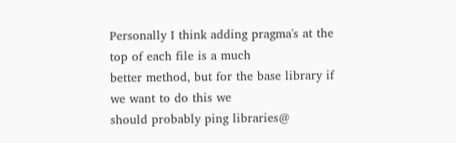Personally I think adding pragma's at the top of each file is a much
better method, but for the base library if we want to do this we
should probably ping libraries@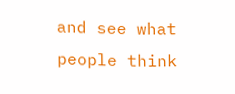and see what people think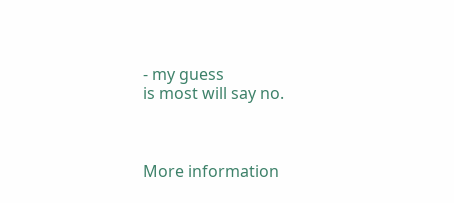- my guess
is most will say no.



More information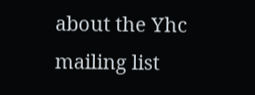about the Yhc mailing list